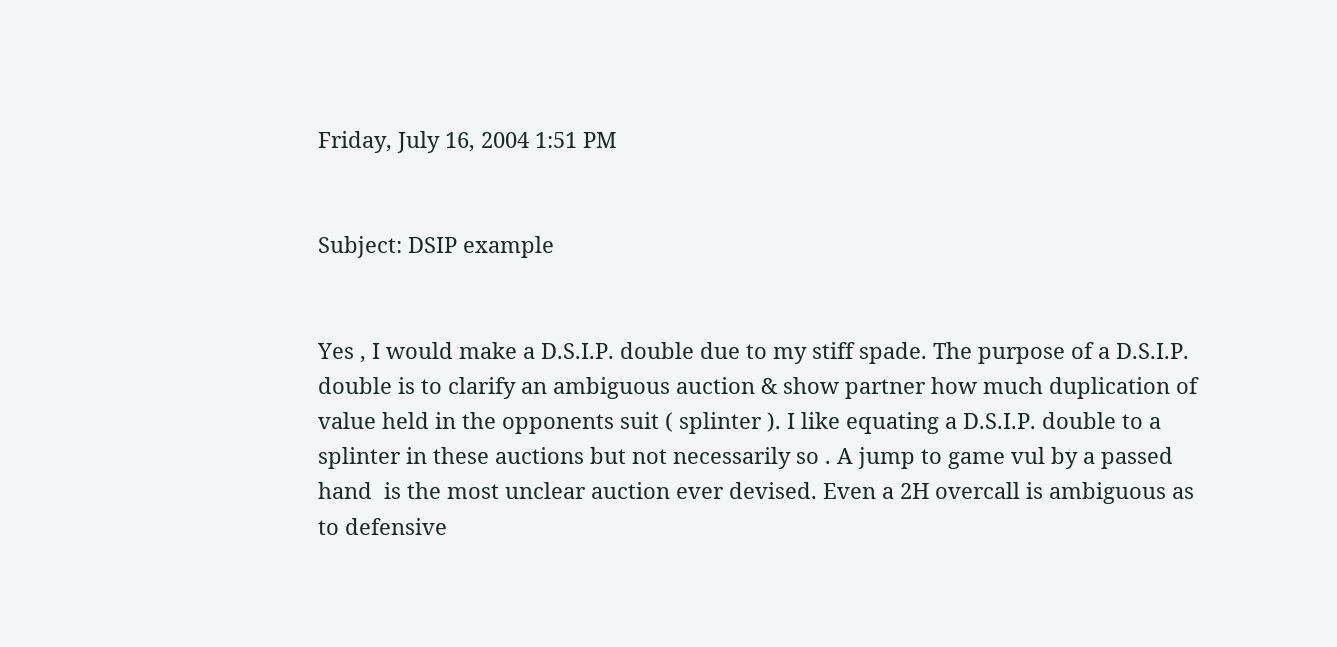Friday, July 16, 2004 1:51 PM


Subject: DSIP example


Yes , I would make a D.S.I.P. double due to my stiff spade. The purpose of a D.S.I.P. double is to clarify an ambiguous auction & show partner how much duplication of value held in the opponents suit ( splinter ). I like equating a D.S.I.P. double to a splinter in these auctions but not necessarily so . A jump to game vul by a passed hand  is the most unclear auction ever devised. Even a 2H overcall is ambiguous as to defensive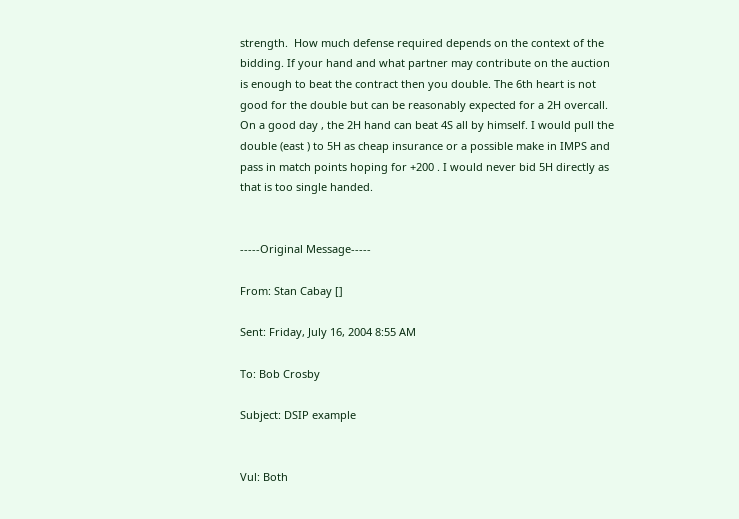strength.  How much defense required depends on the context of the bidding. If your hand and what partner may contribute on the auction  is enough to beat the contract then you double. The 6th heart is not good for the double but can be reasonably expected for a 2H overcall. On a good day , the 2H hand can beat 4S all by himself. I would pull the double (east ) to 5H as cheap insurance or a possible make in IMPS and pass in match points hoping for +200 . I would never bid 5H directly as that is too single handed.


-----Original Message-----

From: Stan Cabay []

Sent: Friday, July 16, 2004 8:55 AM

To: Bob Crosby

Subject: DSIP example


Vul: Both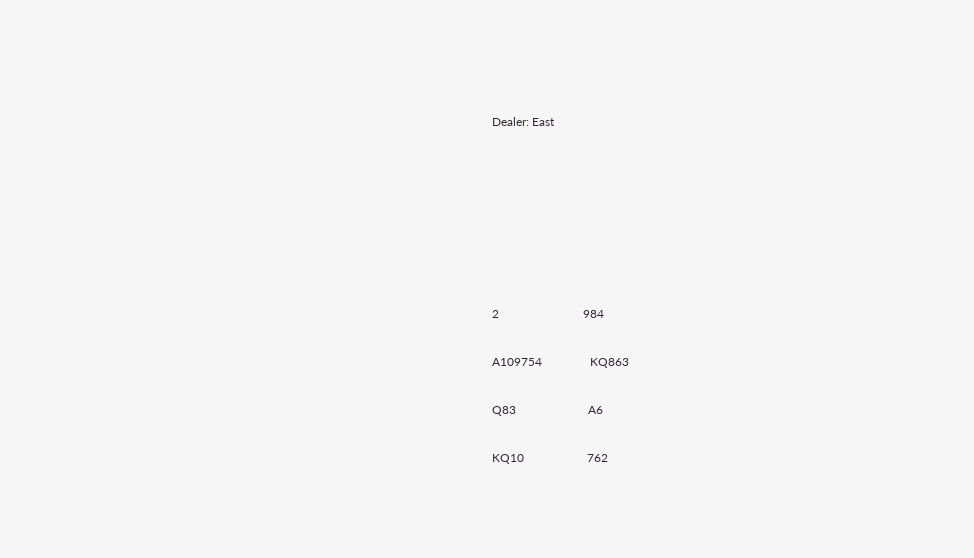Dealer: East







2                            984

A109754                KQ863

Q83                        A6

KQ10                     762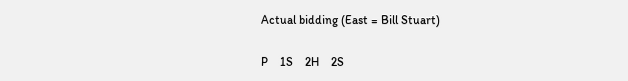Actual bidding (East = Bill Stuart)

P    1S    2H    2S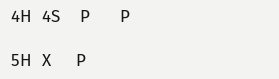4H  4S    P      P

5H  X     P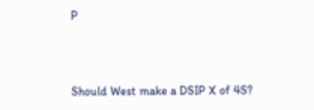P



Should West make a DSIP X of 4S?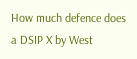How much defence does a DSIP X by West